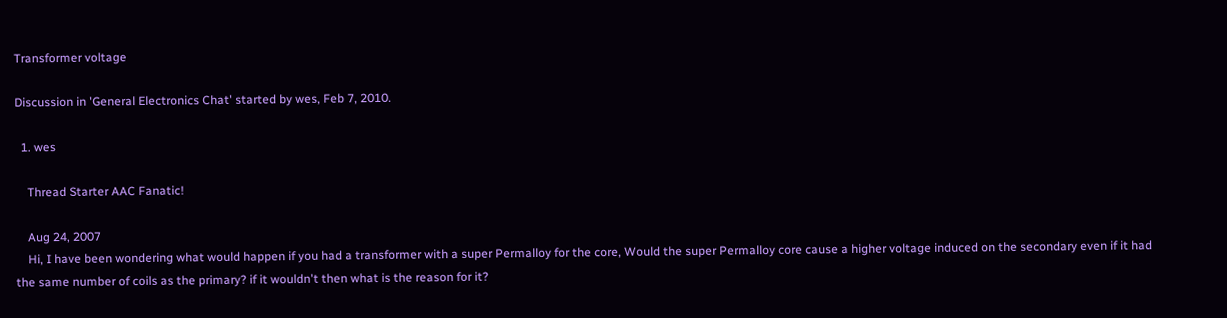Transformer voltage

Discussion in 'General Electronics Chat' started by wes, Feb 7, 2010.

  1. wes

    Thread Starter AAC Fanatic!

    Aug 24, 2007
    Hi, I have been wondering what would happen if you had a transformer with a super Permalloy for the core, Would the super Permalloy core cause a higher voltage induced on the secondary even if it had the same number of coils as the primary? if it wouldn't then what is the reason for it?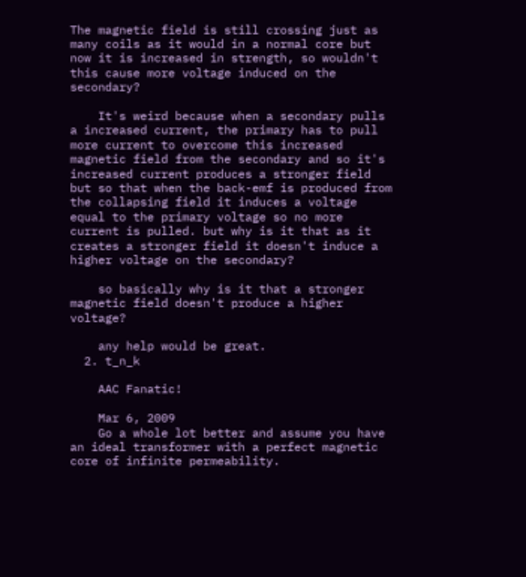The magnetic field is still crossing just as many coils as it would in a normal core but now it is increased in strength, so wouldn't this cause more voltage induced on the secondary?

    It's weird because when a secondary pulls a increased current, the primary has to pull more current to overcome this increased magnetic field from the secondary and so it's increased current produces a stronger field but so that when the back-emf is produced from the collapsing field it induces a voltage equal to the primary voltage so no more current is pulled. but why is it that as it creates a stronger field it doesn't induce a higher voltage on the secondary?

    so basically why is it that a stronger magnetic field doesn't produce a higher voltage?

    any help would be great.
  2. t_n_k

    AAC Fanatic!

    Mar 6, 2009
    Go a whole lot better and assume you have an ideal transformer with a perfect magnetic core of infinite permeability.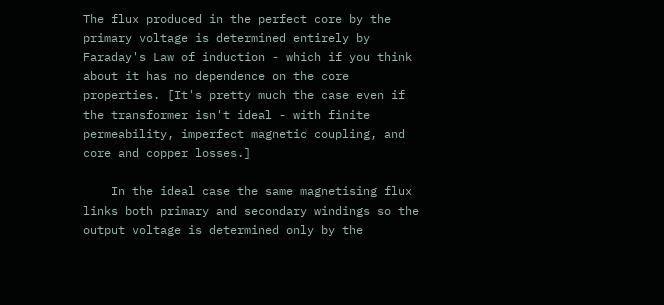The flux produced in the perfect core by the primary voltage is determined entirely by Faraday's Law of induction - which if you think about it has no dependence on the core properties. [It's pretty much the case even if the transformer isn't ideal - with finite permeability, imperfect magnetic coupling, and core and copper losses.]

    In the ideal case the same magnetising flux links both primary and secondary windings so the output voltage is determined only by the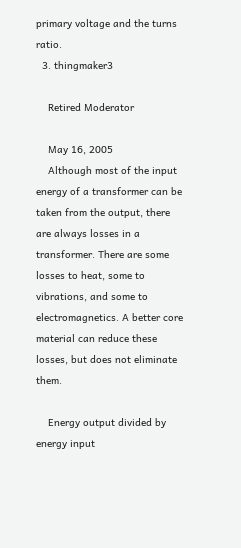primary voltage and the turns ratio.
  3. thingmaker3

    Retired Moderator

    May 16, 2005
    Although most of the input energy of a transformer can be taken from the output, there are always losses in a transformer. There are some losses to heat, some to vibrations, and some to electromagnetics. A better core material can reduce these losses, but does not eliminate them.

    Energy output divided by energy input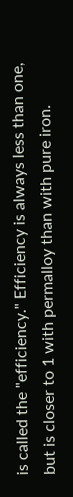is called the "efficiency." Efficiency is always less than one, but is closer to 1 with permalloy than with pure iron.